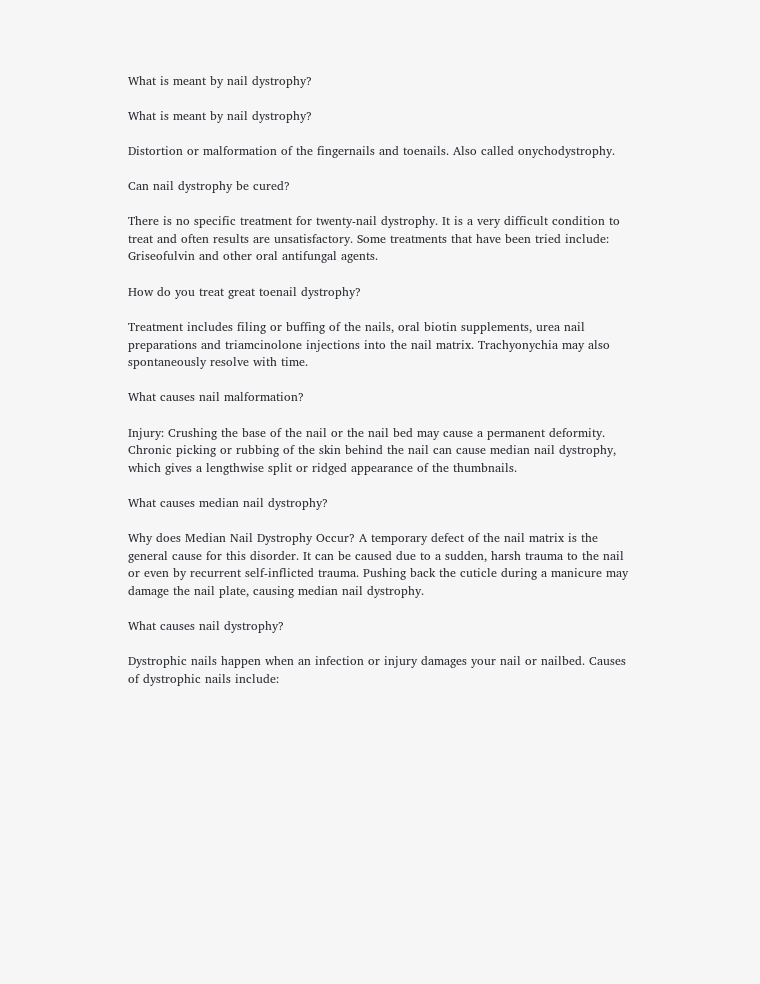What is meant by nail dystrophy?

What is meant by nail dystrophy?

Distortion or malformation of the fingernails and toenails. Also called onychodystrophy.

Can nail dystrophy be cured?

There is no specific treatment for twenty-nail dystrophy. It is a very difficult condition to treat and often results are unsatisfactory. Some treatments that have been tried include: Griseofulvin and other oral antifungal agents.

How do you treat great toenail dystrophy?

Treatment includes filing or buffing of the nails, oral biotin supplements, urea nail preparations and triamcinolone injections into the nail matrix. Trachyonychia may also spontaneously resolve with time.

What causes nail malformation?

Injury: Crushing the base of the nail or the nail bed may cause a permanent deformity. Chronic picking or rubbing of the skin behind the nail can cause median nail dystrophy, which gives a lengthwise split or ridged appearance of the thumbnails.

What causes median nail dystrophy?

Why does Median Nail Dystrophy Occur? A temporary defect of the nail matrix is the general cause for this disorder. It can be caused due to a sudden, harsh trauma to the nail or even by recurrent self-inflicted trauma. Pushing back the cuticle during a manicure may damage the nail plate, causing median nail dystrophy.

What causes nail dystrophy?

Dystrophic nails happen when an infection or injury damages your nail or nailbed. Causes of dystrophic nails include: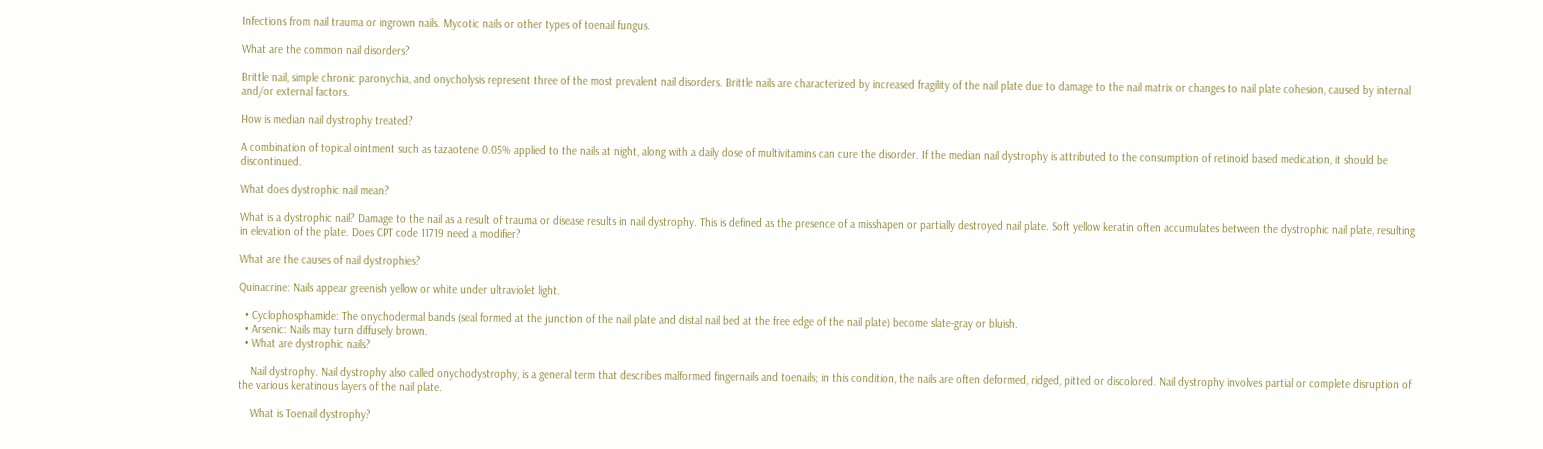Infections from nail trauma or ingrown nails. Mycotic nails or other types of toenail fungus.

What are the common nail disorders?

Brittle nail, simple chronic paronychia, and onycholysis represent three of the most prevalent nail disorders. Brittle nails are characterized by increased fragility of the nail plate due to damage to the nail matrix or changes to nail plate cohesion, caused by internal and/or external factors.

How is median nail dystrophy treated?

A combination of topical ointment such as tazaotene 0.05% applied to the nails at night, along with a daily dose of multivitamins can cure the disorder. If the median nail dystrophy is attributed to the consumption of retinoid based medication, it should be discontinued.

What does dystrophic nail mean?

What is a dystrophic nail? Damage to the nail as a result of trauma or disease results in nail dystrophy. This is defined as the presence of a misshapen or partially destroyed nail plate. Soft yellow keratin often accumulates between the dystrophic nail plate, resulting in elevation of the plate. Does CPT code 11719 need a modifier?

What are the causes of nail dystrophies?

Quinacrine: Nails appear greenish yellow or white under ultraviolet light.

  • Cyclophosphamide: The onychodermal bands (seal formed at the junction of the nail plate and distal nail bed at the free edge of the nail plate) become slate-gray or bluish.
  • Arsenic: Nails may turn diffusely brown.
  • What are dystrophic nails?

    Nail dystrophy. Nail dystrophy also called onychodystrophy, is a general term that describes malformed fingernails and toenails; in this condition, the nails are often deformed, ridged, pitted or discolored. Nail dystrophy involves partial or complete disruption of the various keratinous layers of the nail plate.

    What is Toenail dystrophy?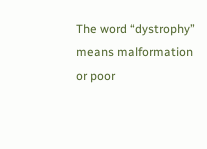The word “dystrophy” means malformation or poor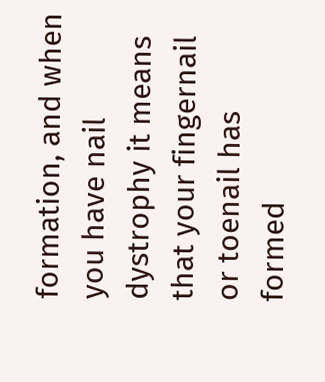formation, and when you have nail dystrophy it means that your fingernail or toenail has formed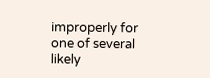improperly for one of several likely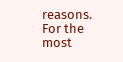reasons. For the most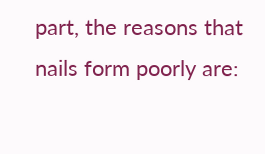part, the reasons that nails form poorly are: